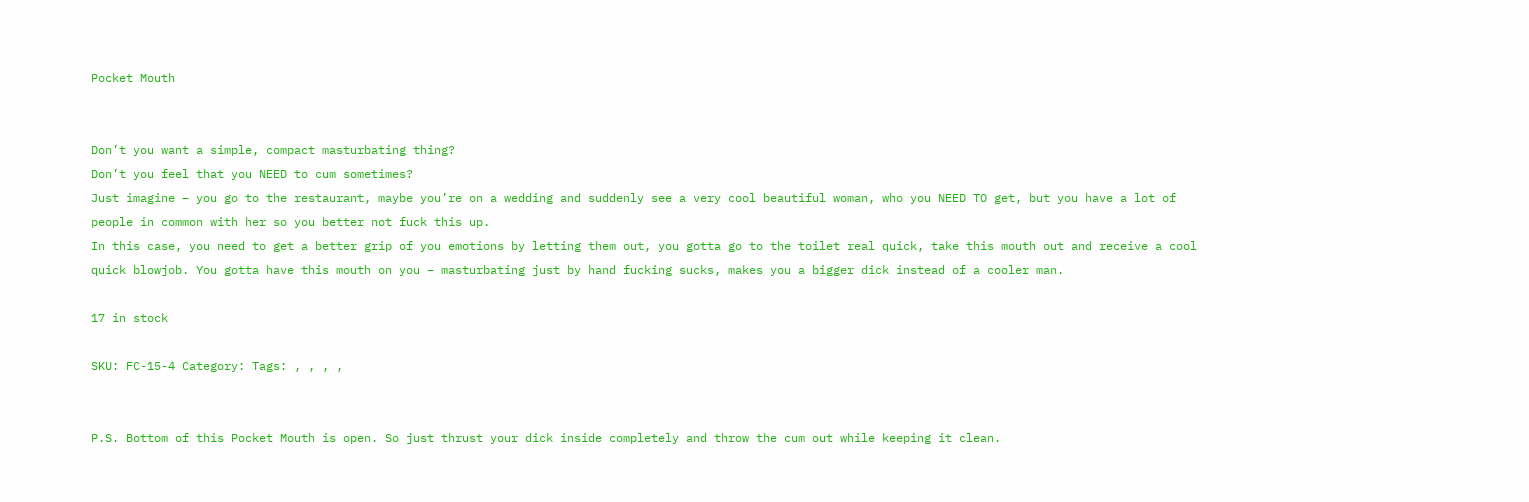Pocket Mouth


Don’t you want a simple, compact masturbating thing?
Don’t you feel that you NEED to cum sometimes?
Just imagine – you go to the restaurant, maybe you’re on a wedding and suddenly see a very cool beautiful woman, who you NEED TO get, but you have a lot of people in common with her so you better not fuck this up.
In this case, you need to get a better grip of you emotions by letting them out, you gotta go to the toilet real quick, take this mouth out and receive a cool quick blowjob. You gotta have this mouth on you – masturbating just by hand fucking sucks, makes you a bigger dick instead of a cooler man.

17 in stock

SKU: FC-15-4 Category: Tags: , , , ,


P.S. Bottom of this Pocket Mouth is open. So just thrust your dick inside completely and throw the cum out while keeping it clean.